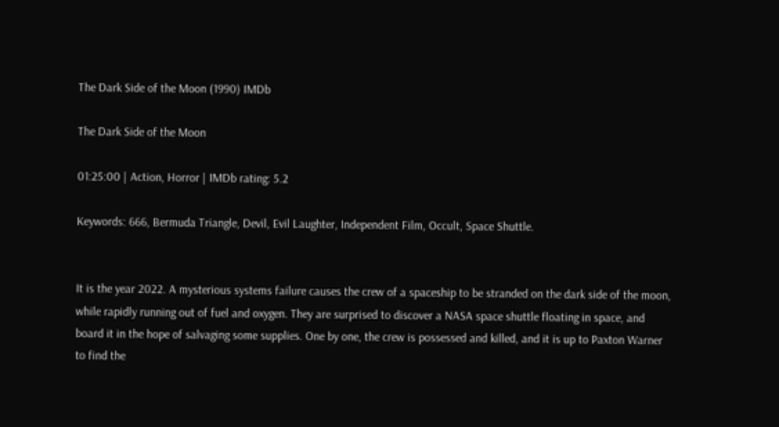The Dark Side of the Moon (1990) IMDb

The Dark Side of the Moon

01:25:00 | Action, Horror | IMDb rating: 5.2

Keywords: 666, Bermuda Triangle, Devil, Evil Laughter, Independent Film, Occult, Space Shuttle.


It is the year 2022. A mysterious systems failure causes the crew of a spaceship to be stranded on the dark side of the moon, while rapidly running out of fuel and oxygen. They are surprised to discover a NASA space shuttle floating in space, and board it in the hope of salvaging some supplies. One by one, the crew is possessed and killed, and it is up to Paxton Warner to find the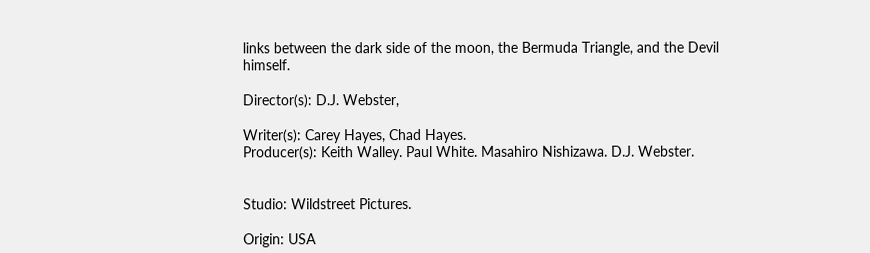links between the dark side of the moon, the Bermuda Triangle, and the Devil himself.

Director(s): D.J. Webster,

Writer(s): Carey Hayes, Chad Hayes.
Producer(s): Keith Walley. Paul White. Masahiro Nishizawa. D.J. Webster.


Studio: Wildstreet Pictures.

Origin: USA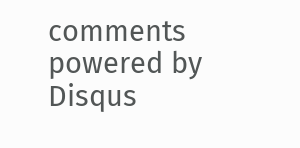comments powered by Disqus